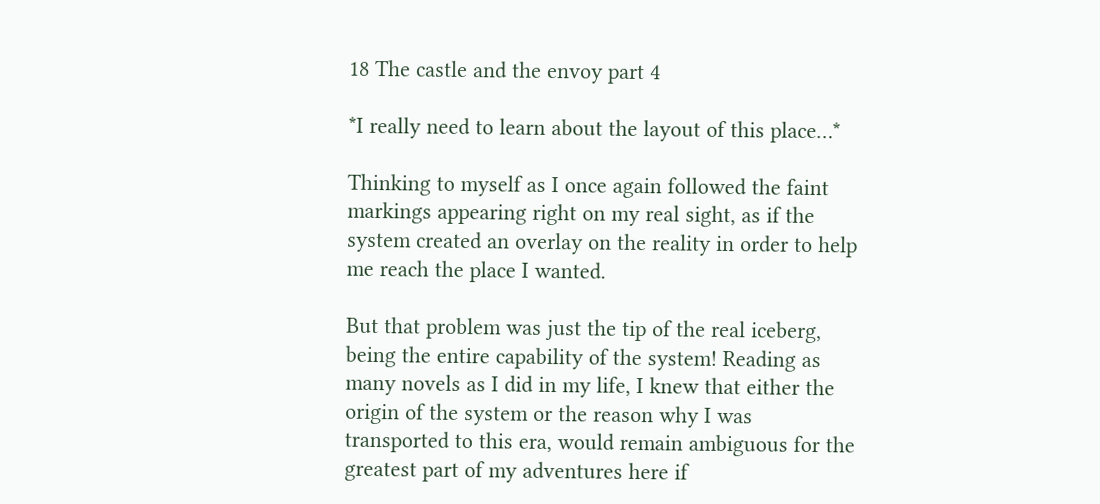18 The castle and the envoy part 4

*I really need to learn about the layout of this place…*

Thinking to myself as I once again followed the faint markings appearing right on my real sight, as if the system created an overlay on the reality in order to help me reach the place I wanted.

But that problem was just the tip of the real iceberg, being the entire capability of the system! Reading as many novels as I did in my life, I knew that either the origin of the system or the reason why I was transported to this era, would remain ambiguous for the greatest part of my adventures here if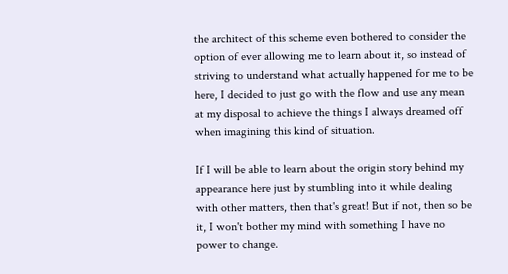the architect of this scheme even bothered to consider the option of ever allowing me to learn about it, so instead of striving to understand what actually happened for me to be here, I decided to just go with the flow and use any mean at my disposal to achieve the things I always dreamed off when imagining this kind of situation.

If I will be able to learn about the origin story behind my appearance here just by stumbling into it while dealing with other matters, then that's great! But if not, then so be it, I won't bother my mind with something I have no power to change.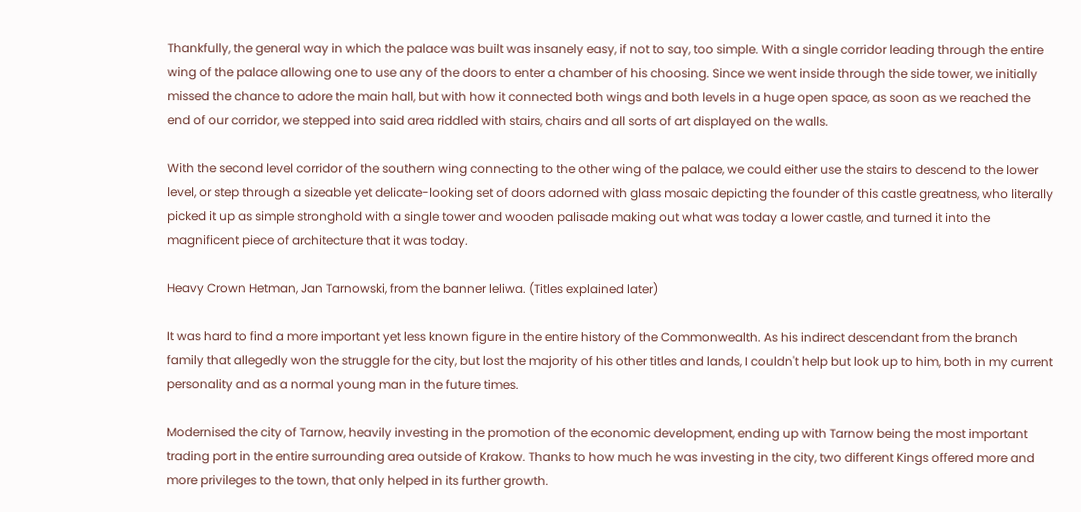Thankfully, the general way in which the palace was built was insanely easy, if not to say, too simple. With a single corridor leading through the entire wing of the palace allowing one to use any of the doors to enter a chamber of his choosing. Since we went inside through the side tower, we initially missed the chance to adore the main hall, but with how it connected both wings and both levels in a huge open space, as soon as we reached the end of our corridor, we stepped into said area riddled with stairs, chairs and all sorts of art displayed on the walls.

With the second level corridor of the southern wing connecting to the other wing of the palace, we could either use the stairs to descend to the lower level, or step through a sizeable yet delicate-looking set of doors adorned with glass mosaic depicting the founder of this castle greatness, who literally picked it up as simple stronghold with a single tower and wooden palisade making out what was today a lower castle, and turned it into the magnificent piece of architecture that it was today.

Heavy Crown Hetman, Jan Tarnowski, from the banner leliwa. (Titles explained later)

It was hard to find a more important yet less known figure in the entire history of the Commonwealth. As his indirect descendant from the branch family that allegedly won the struggle for the city, but lost the majority of his other titles and lands, I couldn't help but look up to him, both in my current personality and as a normal young man in the future times.

Modernised the city of Tarnow, heavily investing in the promotion of the economic development, ending up with Tarnow being the most important trading port in the entire surrounding area outside of Krakow. Thanks to how much he was investing in the city, two different Kings offered more and more privileges to the town, that only helped in its further growth.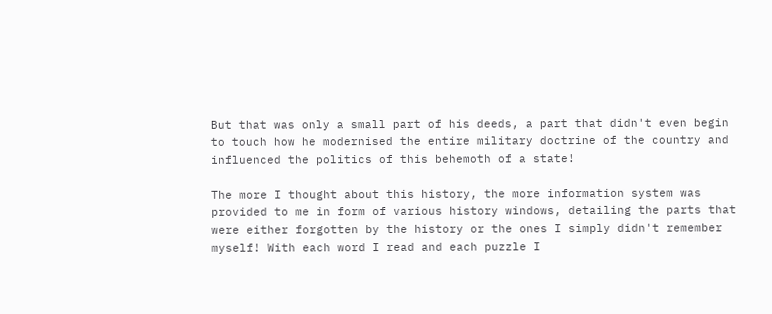But that was only a small part of his deeds, a part that didn't even begin to touch how he modernised the entire military doctrine of the country and influenced the politics of this behemoth of a state!

The more I thought about this history, the more information system was provided to me in form of various history windows, detailing the parts that were either forgotten by the history or the ones I simply didn't remember myself! With each word I read and each puzzle I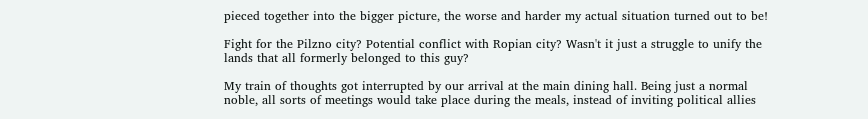pieced together into the bigger picture, the worse and harder my actual situation turned out to be!

Fight for the Pilzno city? Potential conflict with Ropian city? Wasn't it just a struggle to unify the lands that all formerly belonged to this guy?

My train of thoughts got interrupted by our arrival at the main dining hall. Being just a normal noble, all sorts of meetings would take place during the meals, instead of inviting political allies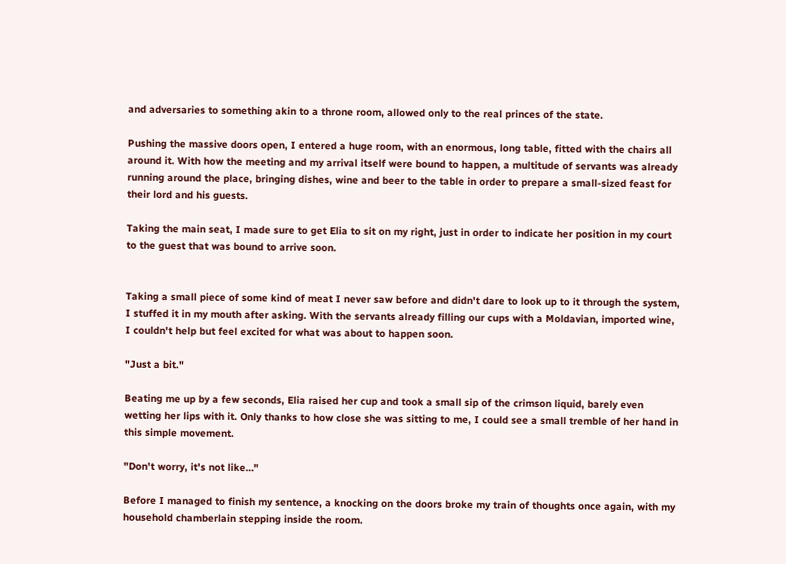and adversaries to something akin to a throne room, allowed only to the real princes of the state.

Pushing the massive doors open, I entered a huge room, with an enormous, long table, fitted with the chairs all around it. With how the meeting and my arrival itself were bound to happen, a multitude of servants was already running around the place, bringing dishes, wine and beer to the table in order to prepare a small-sized feast for their lord and his guests.

Taking the main seat, I made sure to get Elia to sit on my right, just in order to indicate her position in my court to the guest that was bound to arrive soon.


Taking a small piece of some kind of meat I never saw before and didn't dare to look up to it through the system, I stuffed it in my mouth after asking. With the servants already filling our cups with a Moldavian, imported wine, I couldn't help but feel excited for what was about to happen soon.

"Just a bit."

Beating me up by a few seconds, Elia raised her cup and took a small sip of the crimson liquid, barely even wetting her lips with it. Only thanks to how close she was sitting to me, I could see a small tremble of her hand in this simple movement.

"Don't worry, it's not like…"

Before I managed to finish my sentence, a knocking on the doors broke my train of thoughts once again, with my household chamberlain stepping inside the room.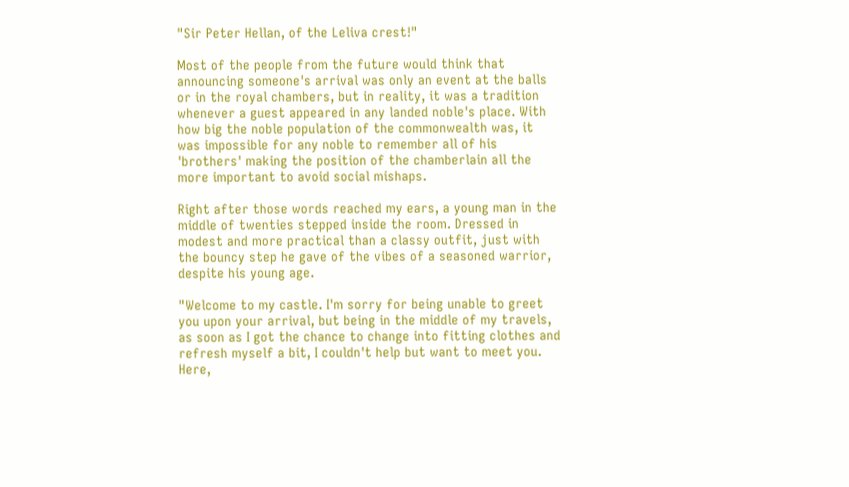"Sir Peter Hellan, of the Leliva crest!"

Most of the people from the future would think that announcing someone's arrival was only an event at the balls or in the royal chambers, but in reality, it was a tradition whenever a guest appeared in any landed noble's place. With how big the noble population of the commonwealth was, it was impossible for any noble to remember all of his 'brothers' making the position of the chamberlain all the more important to avoid social mishaps.

Right after those words reached my ears, a young man in the middle of twenties stepped inside the room. Dressed in modest and more practical than a classy outfit, just with the bouncy step he gave of the vibes of a seasoned warrior, despite his young age.

"Welcome to my castle. I'm sorry for being unable to greet you upon your arrival, but being in the middle of my travels, as soon as I got the chance to change into fitting clothes and refresh myself a bit, I couldn't help but want to meet you. Here,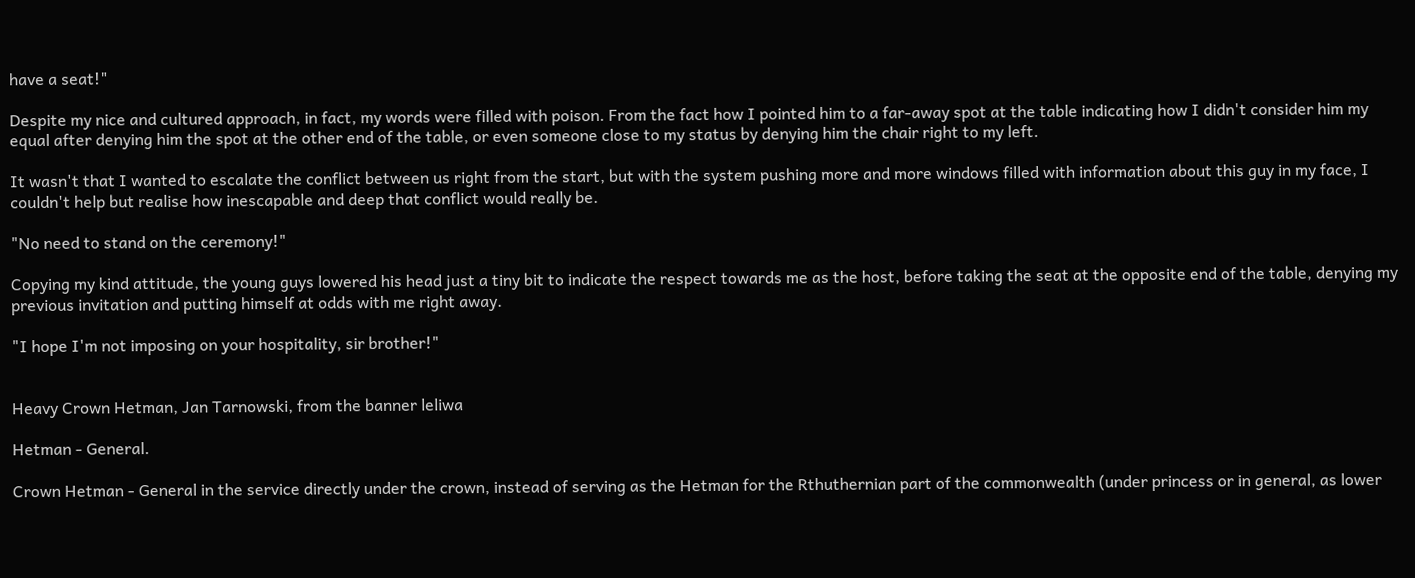have a seat!"

Despite my nice and cultured approach, in fact, my words were filled with poison. From the fact how I pointed him to a far-away spot at the table indicating how I didn't consider him my equal after denying him the spot at the other end of the table, or even someone close to my status by denying him the chair right to my left.

It wasn't that I wanted to escalate the conflict between us right from the start, but with the system pushing more and more windows filled with information about this guy in my face, I couldn't help but realise how inescapable and deep that conflict would really be.

"No need to stand on the ceremony!"

Copying my kind attitude, the young guys lowered his head just a tiny bit to indicate the respect towards me as the host, before taking the seat at the opposite end of the table, denying my previous invitation and putting himself at odds with me right away.

"I hope I'm not imposing on your hospitality, sir brother!"


Heavy Crown Hetman, Jan Tarnowski, from the banner leliwa

Hetman - General.

Crown Hetman - General in the service directly under the crown, instead of serving as the Hetman for the Rthuthernian part of the commonwealth (under princess or in general, as lower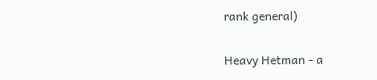rank general)

Heavy Hetman - a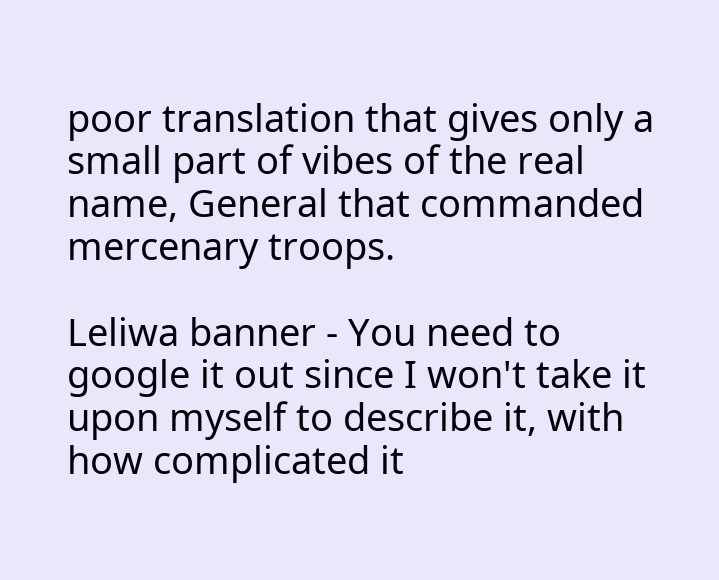poor translation that gives only a small part of vibes of the real name, General that commanded mercenary troops.

Leliwa banner - You need to google it out since I won't take it upon myself to describe it, with how complicated it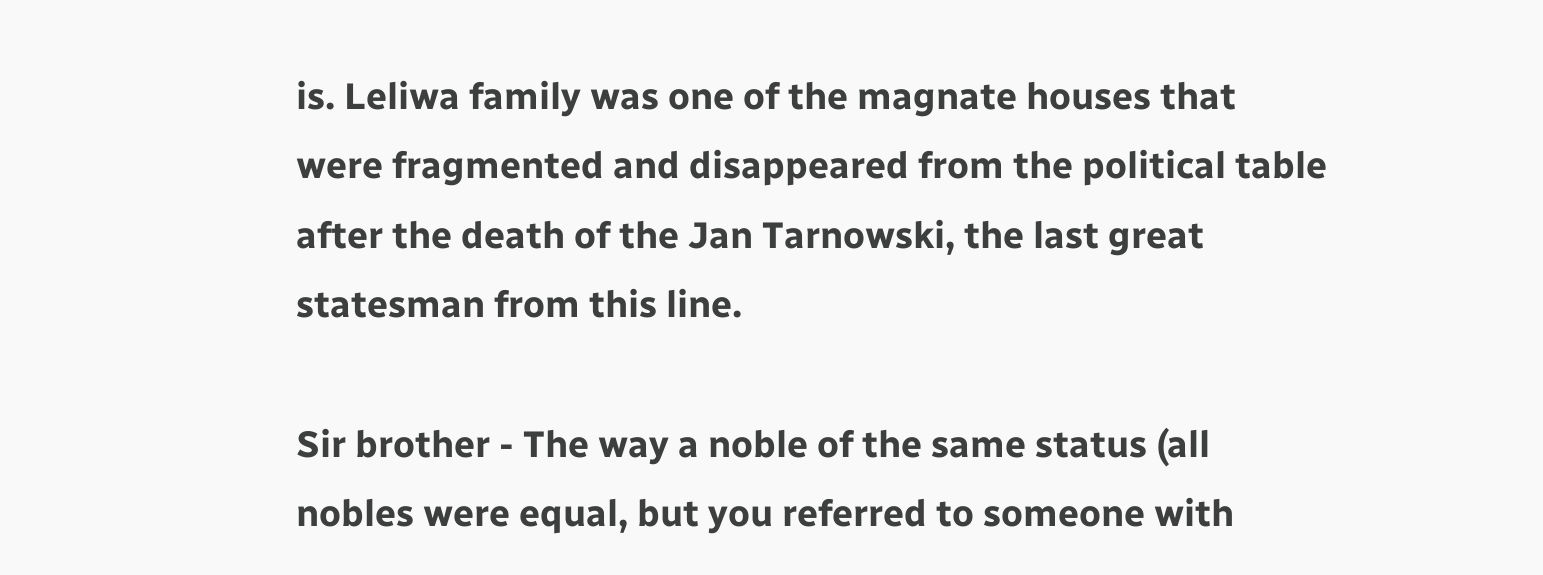is. Leliwa family was one of the magnate houses that were fragmented and disappeared from the political table after the death of the Jan Tarnowski, the last great statesman from this line.

Sir brother - The way a noble of the same status (all nobles were equal, but you referred to someone with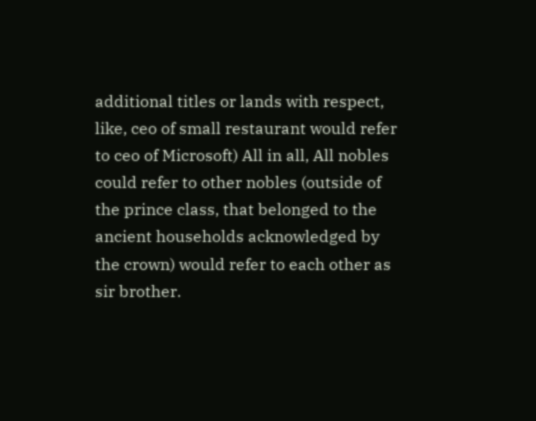additional titles or lands with respect, like, ceo of small restaurant would refer to ceo of Microsoft) All in all, All nobles could refer to other nobles (outside of the prince class, that belonged to the ancient households acknowledged by the crown) would refer to each other as sir brother.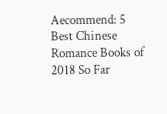Aecommend: 5 Best Chinese Romance Books of 2018 So Far